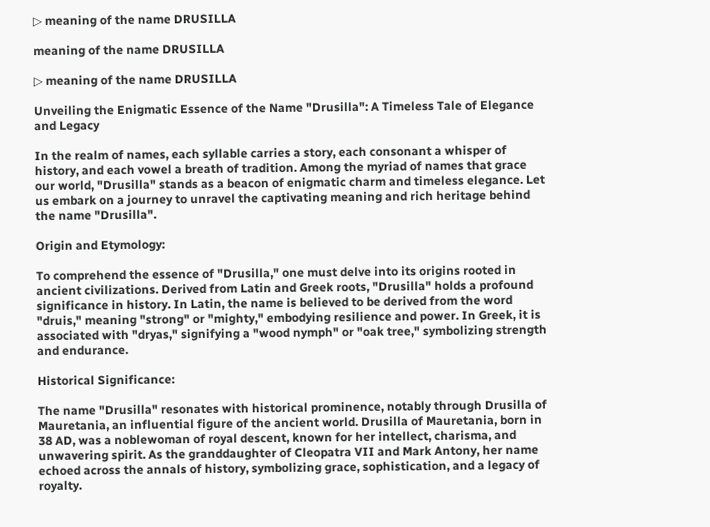▷ meaning of the name DRUSILLA

meaning of the name DRUSILLA

▷ meaning of the name DRUSILLA

Unveiling the Enigmatic Essence of the Name "Drusilla": A Timeless Tale of Elegance and Legacy

In the realm of names, each syllable carries a story, each consonant a whisper of history, and each vowel a breath of tradition. Among the myriad of names that grace our world, "Drusilla" stands as a beacon of enigmatic charm and timeless elegance. Let us embark on a journey to unravel the captivating meaning and rich heritage behind the name "Drusilla".

Origin and Etymology:

To comprehend the essence of "Drusilla," one must delve into its origins rooted in ancient civilizations. Derived from Latin and Greek roots, "Drusilla" holds a profound significance in history. In Latin, the name is believed to be derived from the word "druis," meaning "strong" or "mighty," embodying resilience and power. In Greek, it is associated with "dryas," signifying a "wood nymph" or "oak tree," symbolizing strength and endurance.

Historical Significance:

The name "Drusilla" resonates with historical prominence, notably through Drusilla of Mauretania, an influential figure of the ancient world. Drusilla of Mauretania, born in 38 AD, was a noblewoman of royal descent, known for her intellect, charisma, and unwavering spirit. As the granddaughter of Cleopatra VII and Mark Antony, her name echoed across the annals of history, symbolizing grace, sophistication, and a legacy of royalty.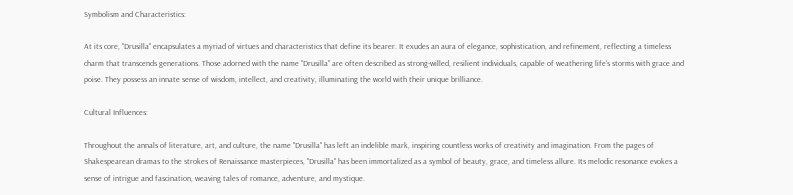Symbolism and Characteristics:

At its core, "Drusilla" encapsulates a myriad of virtues and characteristics that define its bearer. It exudes an aura of elegance, sophistication, and refinement, reflecting a timeless charm that transcends generations. Those adorned with the name "Drusilla" are often described as strong-willed, resilient individuals, capable of weathering life's storms with grace and poise. They possess an innate sense of wisdom, intellect, and creativity, illuminating the world with their unique brilliance.

Cultural Influences:

Throughout the annals of literature, art, and culture, the name "Drusilla" has left an indelible mark, inspiring countless works of creativity and imagination. From the pages of Shakespearean dramas to the strokes of Renaissance masterpieces, "Drusilla" has been immortalized as a symbol of beauty, grace, and timeless allure. Its melodic resonance evokes a sense of intrigue and fascination, weaving tales of romance, adventure, and mystique.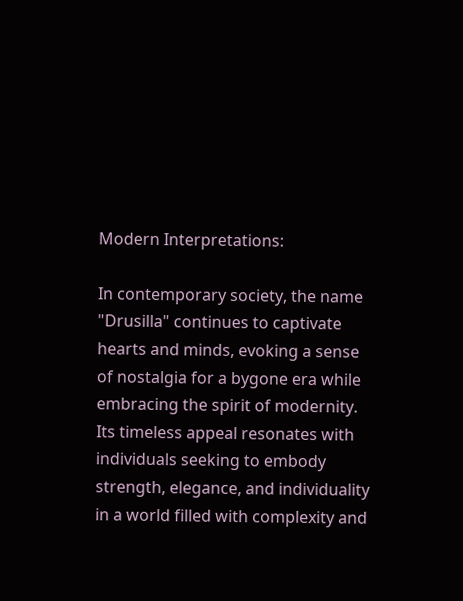Modern Interpretations:

In contemporary society, the name "Drusilla" continues to captivate hearts and minds, evoking a sense of nostalgia for a bygone era while embracing the spirit of modernity. Its timeless appeal resonates with individuals seeking to embody strength, elegance, and individuality in a world filled with complexity and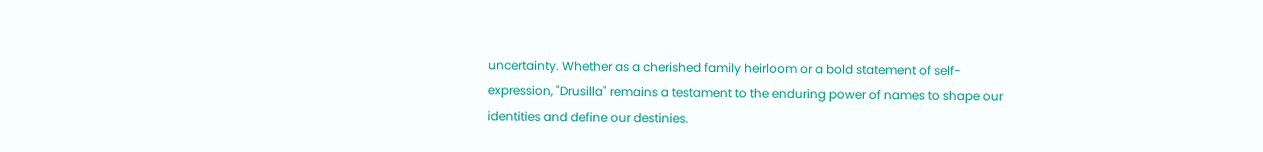uncertainty. Whether as a cherished family heirloom or a bold statement of self-expression, "Drusilla" remains a testament to the enduring power of names to shape our identities and define our destinies.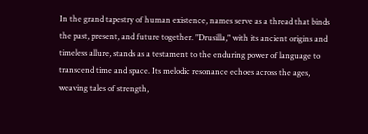In the grand tapestry of human existence, names serve as a thread that binds the past, present, and future together. "Drusilla," with its ancient origins and timeless allure, stands as a testament to the enduring power of language to transcend time and space. Its melodic resonance echoes across the ages, weaving tales of strength,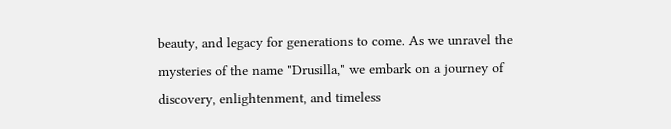beauty, and legacy for generations to come. As we unravel the mysteries of the name "Drusilla," we embark on a journey of discovery, enlightenment, and timeless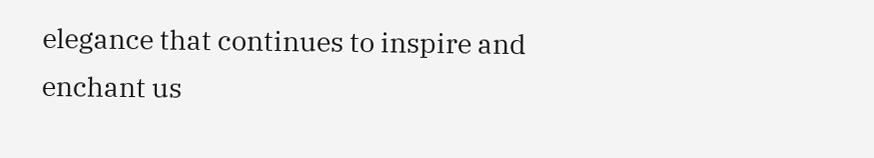elegance that continues to inspire and enchant us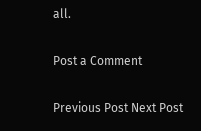all.

Post a Comment

Previous Post Next Post